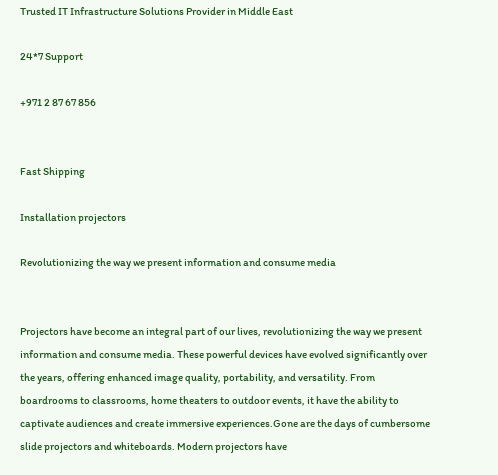Trusted IT Infrastructure Solutions Provider in Middle East

24*7 Support

+971 2 87 67 856


Fast Shipping

Installation projectors

Revolutionizing the way we present information and consume media


Projectors have become an integral part of our lives, revolutionizing the way we present information and consume media. These powerful devices have evolved significantly over the years, offering enhanced image quality, portability, and versatility. From boardrooms to classrooms, home theaters to outdoor events, it have the ability to captivate audiences and create immersive experiences.Gone are the days of cumbersome slide projectors and whiteboards. Modern projectors have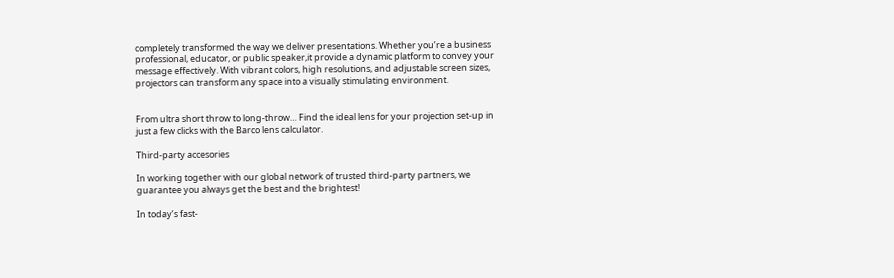completely transformed the way we deliver presentations. Whether you’re a business professional, educator, or public speaker,it provide a dynamic platform to convey your message effectively. With vibrant colors, high resolutions, and adjustable screen sizes, projectors can transform any space into a visually stimulating environment.


From ultra short throw to long-throw… Find the ideal lens for your projection set-up in just a few clicks with the Barco lens calculator.

Third-party accesories

In working together with our global network of trusted third-party partners, we guarantee you always get the best and the brightest!

In today’s fast-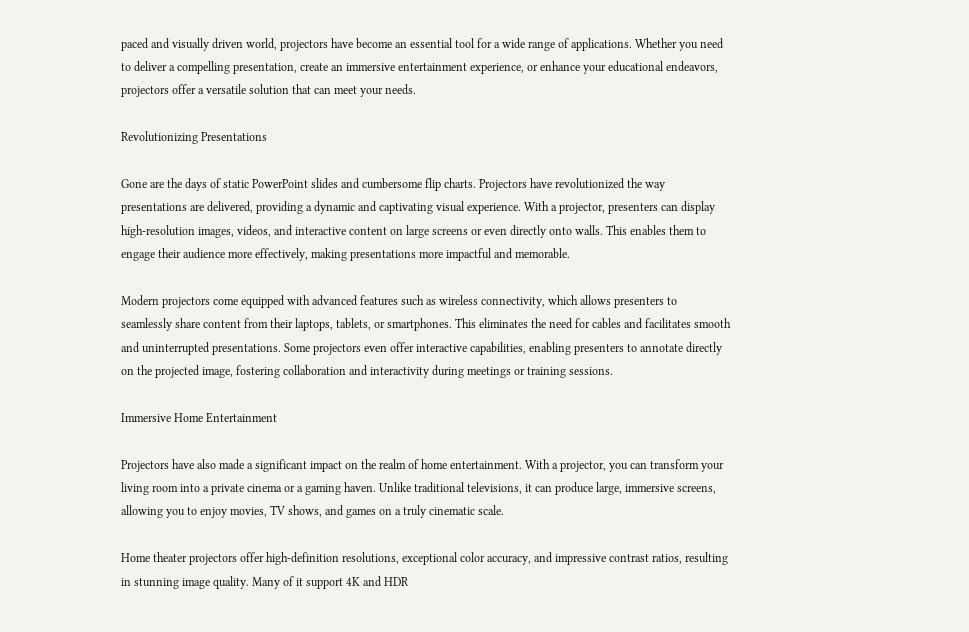paced and visually driven world, projectors have become an essential tool for a wide range of applications. Whether you need to deliver a compelling presentation, create an immersive entertainment experience, or enhance your educational endeavors, projectors offer a versatile solution that can meet your needs.

Revolutionizing Presentations

Gone are the days of static PowerPoint slides and cumbersome flip charts. Projectors have revolutionized the way presentations are delivered, providing a dynamic and captivating visual experience. With a projector, presenters can display high-resolution images, videos, and interactive content on large screens or even directly onto walls. This enables them to engage their audience more effectively, making presentations more impactful and memorable.

Modern projectors come equipped with advanced features such as wireless connectivity, which allows presenters to seamlessly share content from their laptops, tablets, or smartphones. This eliminates the need for cables and facilitates smooth and uninterrupted presentations. Some projectors even offer interactive capabilities, enabling presenters to annotate directly on the projected image, fostering collaboration and interactivity during meetings or training sessions.

Immersive Home Entertainment

Projectors have also made a significant impact on the realm of home entertainment. With a projector, you can transform your living room into a private cinema or a gaming haven. Unlike traditional televisions, it can produce large, immersive screens, allowing you to enjoy movies, TV shows, and games on a truly cinematic scale.

Home theater projectors offer high-definition resolutions, exceptional color accuracy, and impressive contrast ratios, resulting in stunning image quality. Many of it support 4K and HDR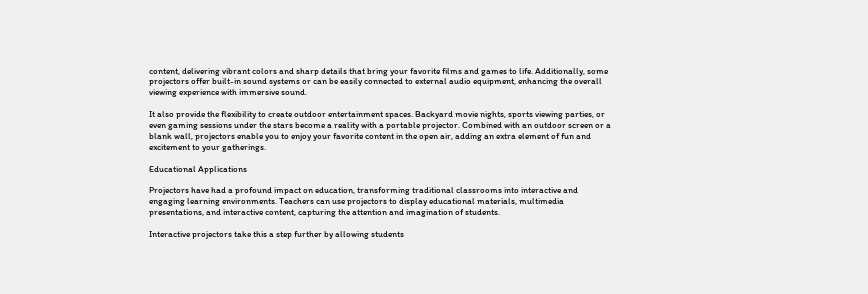content, delivering vibrant colors and sharp details that bring your favorite films and games to life. Additionally, some projectors offer built-in sound systems or can be easily connected to external audio equipment, enhancing the overall viewing experience with immersive sound.

It also provide the flexibility to create outdoor entertainment spaces. Backyard movie nights, sports viewing parties, or even gaming sessions under the stars become a reality with a portable projector. Combined with an outdoor screen or a blank wall, projectors enable you to enjoy your favorite content in the open air, adding an extra element of fun and excitement to your gatherings.

Educational Applications

Projectors have had a profound impact on education, transforming traditional classrooms into interactive and engaging learning environments. Teachers can use projectors to display educational materials, multimedia presentations, and interactive content, capturing the attention and imagination of students.

Interactive projectors take this a step further by allowing students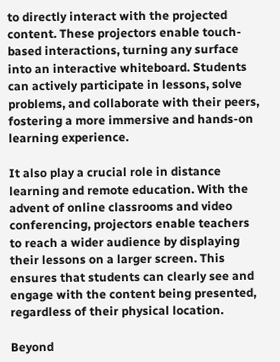to directly interact with the projected content. These projectors enable touch-based interactions, turning any surface into an interactive whiteboard. Students can actively participate in lessons, solve problems, and collaborate with their peers, fostering a more immersive and hands-on learning experience.

It also play a crucial role in distance learning and remote education. With the advent of online classrooms and video conferencing, projectors enable teachers to reach a wider audience by displaying their lessons on a larger screen. This ensures that students can clearly see and engage with the content being presented, regardless of their physical location.

Beyond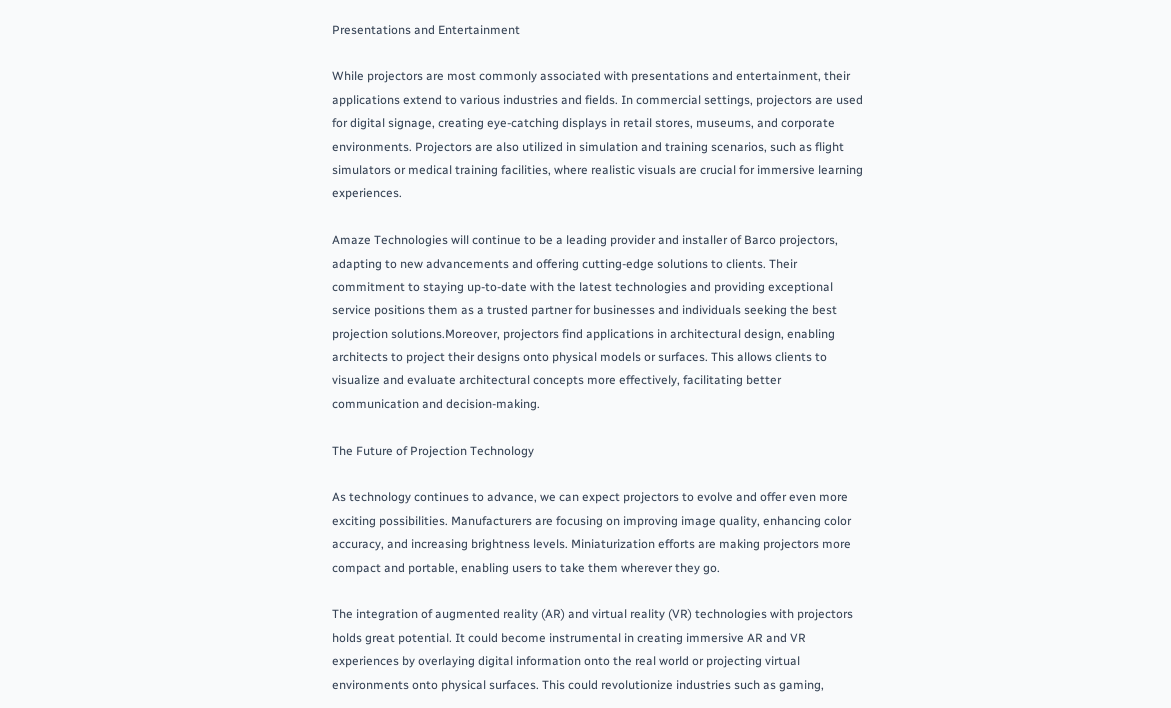Presentations and Entertainment

While projectors are most commonly associated with presentations and entertainment, their applications extend to various industries and fields. In commercial settings, projectors are used for digital signage, creating eye-catching displays in retail stores, museums, and corporate environments. Projectors are also utilized in simulation and training scenarios, such as flight simulators or medical training facilities, where realistic visuals are crucial for immersive learning experiences.

Amaze Technologies will continue to be a leading provider and installer of Barco projectors, adapting to new advancements and offering cutting-edge solutions to clients. Their commitment to staying up-to-date with the latest technologies and providing exceptional service positions them as a trusted partner for businesses and individuals seeking the best projection solutions.Moreover, projectors find applications in architectural design, enabling architects to project their designs onto physical models or surfaces. This allows clients to visualize and evaluate architectural concepts more effectively, facilitating better communication and decision-making.

The Future of Projection Technology

As technology continues to advance, we can expect projectors to evolve and offer even more exciting possibilities. Manufacturers are focusing on improving image quality, enhancing color accuracy, and increasing brightness levels. Miniaturization efforts are making projectors more compact and portable, enabling users to take them wherever they go.

The integration of augmented reality (AR) and virtual reality (VR) technologies with projectors holds great potential. It could become instrumental in creating immersive AR and VR experiences by overlaying digital information onto the real world or projecting virtual environments onto physical surfaces. This could revolutionize industries such as gaming,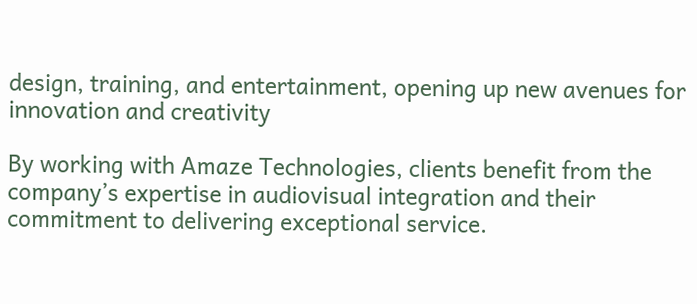design, training, and entertainment, opening up new avenues for innovation and creativity

By working with Amaze Technologies, clients benefit from the company’s expertise in audiovisual integration and their commitment to delivering exceptional service.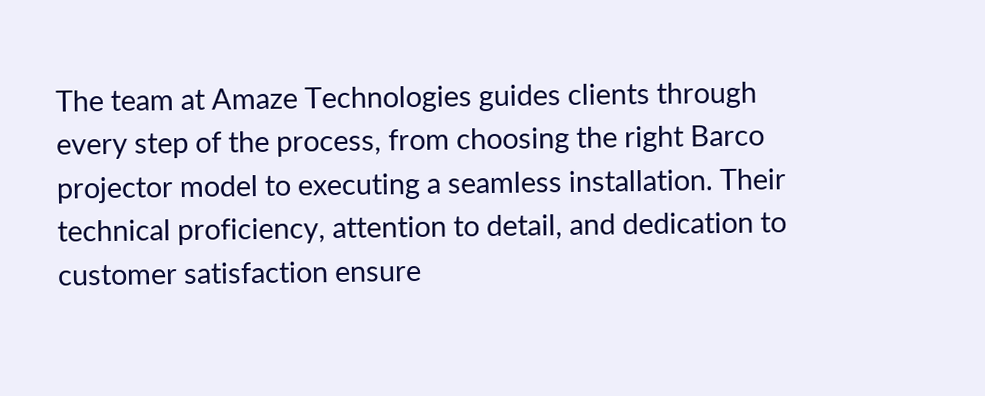The team at Amaze Technologies guides clients through every step of the process, from choosing the right Barco projector model to executing a seamless installation. Their technical proficiency, attention to detail, and dedication to customer satisfaction ensure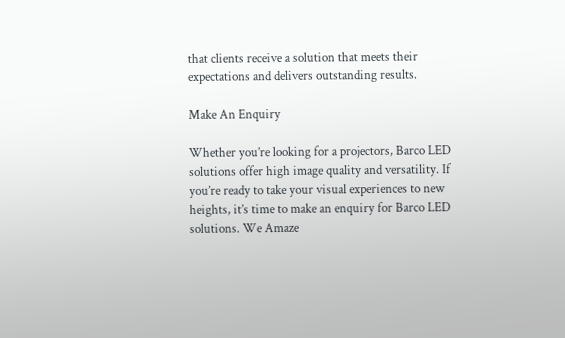that clients receive a solution that meets their expectations and delivers outstanding results.

Make An Enquiry

Whether you’re looking for a projectors, Barco LED solutions offer high image quality and versatility. If you’re ready to take your visual experiences to new heights, it’s time to make an enquiry for Barco LED solutions. We Amaze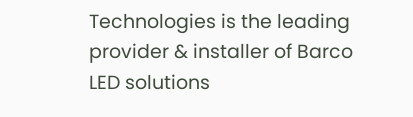Technologies is the leading  provider & installer of Barco LED solutions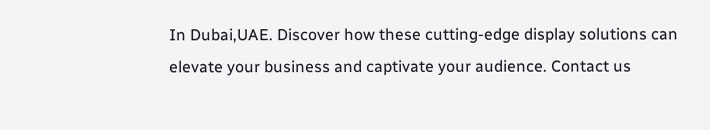In Dubai,UAE. Discover how these cutting-edge display solutions can elevate your business and captivate your audience. Contact us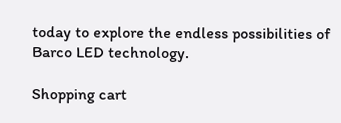today to explore the endless possibilities of Barco LED technology.

Shopping cart